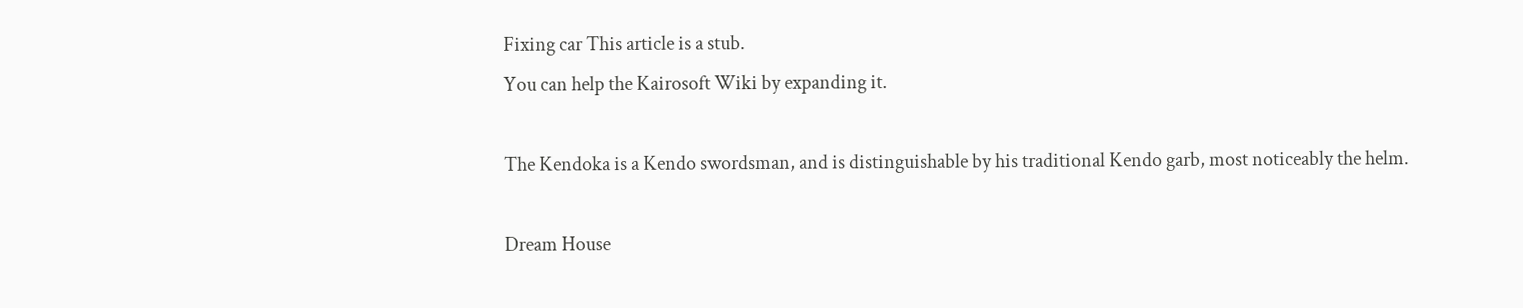Fixing car This article is a stub.
You can help the Kairosoft Wiki by expanding it.

The Kendoka is a Kendo swordsman, and is distinguishable by his traditional Kendo garb, most noticeably the helm.

Dream House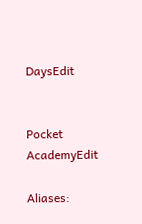DaysEdit


Pocket AcademyEdit

Aliases: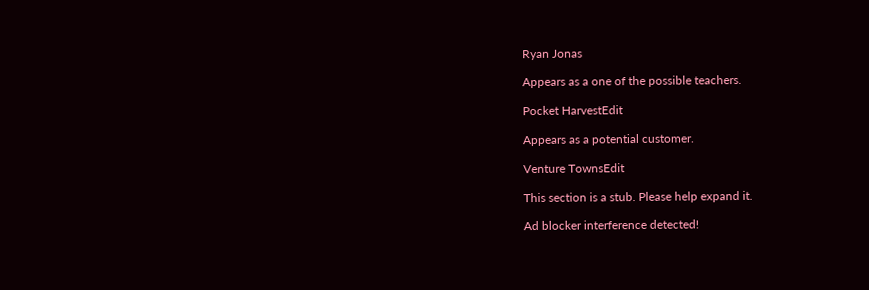Ryan Jonas

Appears as a one of the possible teachers.

Pocket HarvestEdit

Appears as a potential customer.

Venture TownsEdit

This section is a stub. Please help expand it.

Ad blocker interference detected!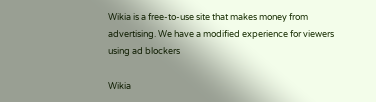Wikia is a free-to-use site that makes money from advertising. We have a modified experience for viewers using ad blockers

Wikia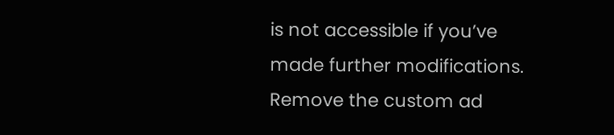is not accessible if you’ve made further modifications. Remove the custom ad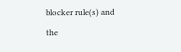blocker rule(s) and the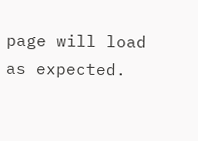page will load as expected.